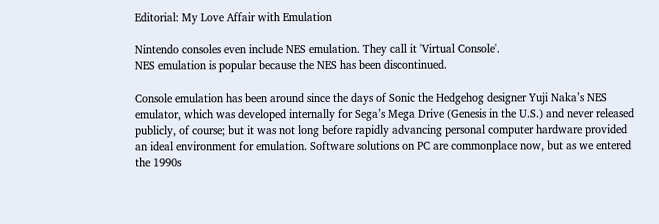Editorial: My Love Affair with Emulation

Nintendo consoles even include NES emulation. They call it 'Virtual Console'.
NES emulation is popular because the NES has been discontinued.

Console emulation has been around since the days of Sonic the Hedgehog designer Yuji Naka’s NES emulator, which was developed internally for Sega’s Mega Drive (Genesis in the U.S.) and never released publicly, of course; but it was not long before rapidly advancing personal computer hardware provided an ideal environment for emulation. Software solutions on PC are commonplace now, but as we entered the 1990s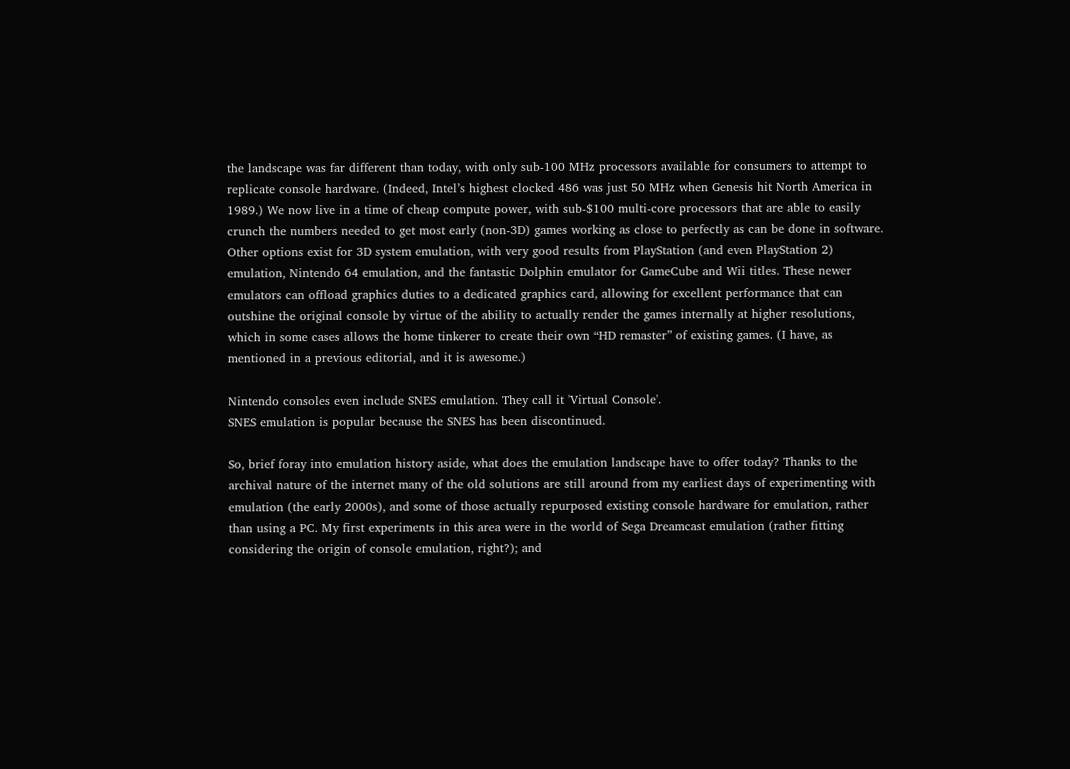the landscape was far different than today, with only sub-100 MHz processors available for consumers to attempt to replicate console hardware. (Indeed, Intel’s highest clocked 486 was just 50 MHz when Genesis hit North America in 1989.) We now live in a time of cheap compute power, with sub-$100 multi-core processors that are able to easily crunch the numbers needed to get most early (non-3D) games working as close to perfectly as can be done in software. Other options exist for 3D system emulation, with very good results from PlayStation (and even PlayStation 2) emulation, Nintendo 64 emulation, and the fantastic Dolphin emulator for GameCube and Wii titles. These newer emulators can offload graphics duties to a dedicated graphics card, allowing for excellent performance that can outshine the original console by virtue of the ability to actually render the games internally at higher resolutions, which in some cases allows the home tinkerer to create their own “HD remaster” of existing games. (I have, as mentioned in a previous editorial, and it is awesome.)

Nintendo consoles even include SNES emulation. They call it 'Virtual Console'.
SNES emulation is popular because the SNES has been discontinued.

So, brief foray into emulation history aside, what does the emulation landscape have to offer today? Thanks to the archival nature of the internet many of the old solutions are still around from my earliest days of experimenting with emulation (the early 2000s), and some of those actually repurposed existing console hardware for emulation, rather than using a PC. My first experiments in this area were in the world of Sega Dreamcast emulation (rather fitting considering the origin of console emulation, right?); and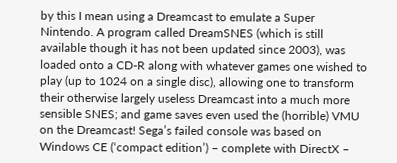by this I mean using a Dreamcast to emulate a Super Nintendo. A program called DreamSNES (which is still available though it has not been updated since 2003), was loaded onto a CD-R along with whatever games one wished to play (up to 1024 on a single disc), allowing one to transform their otherwise largely useless Dreamcast into a much more sensible SNES; and game saves even used the (horrible) VMU on the Dreamcast! Sega’s failed console was based on Windows CE (‘compact edition’) – complete with DirectX –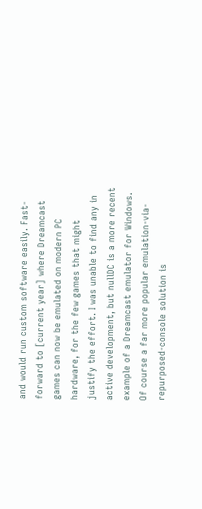and would run custom software easily. Fast-forward to [current year] where Dreamcast games can now be emulated on modern PC hardware, for the few games that might justify the effort. I was unable to find any in active development, but nullDC is a more recent example of a Dreamcast emulator for Windows. Of course a far more popular emulation-via-repurposed-console solution is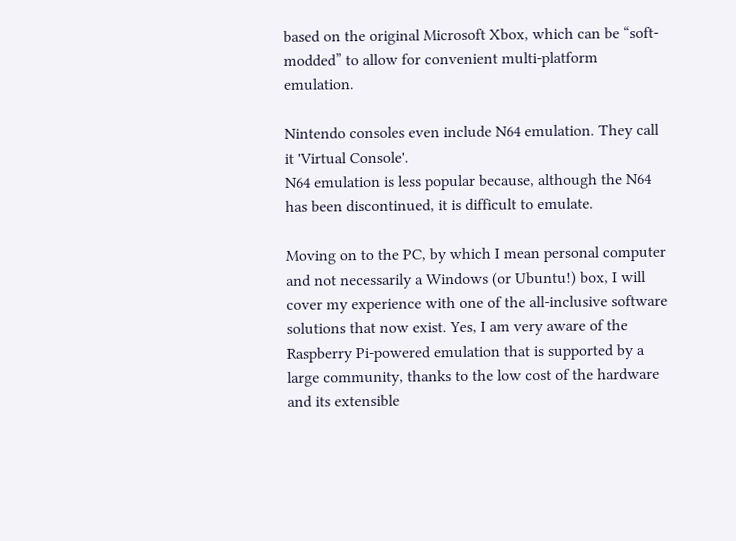based on the original Microsoft Xbox, which can be “soft-modded” to allow for convenient multi-platform emulation.

Nintendo consoles even include N64 emulation. They call it 'Virtual Console'.
N64 emulation is less popular because, although the N64 has been discontinued, it is difficult to emulate.

Moving on to the PC, by which I mean personal computer and not necessarily a Windows (or Ubuntu!) box, I will cover my experience with one of the all-inclusive software solutions that now exist. Yes, I am very aware of the Raspberry Pi-powered emulation that is supported by a large community, thanks to the low cost of the hardware and its extensible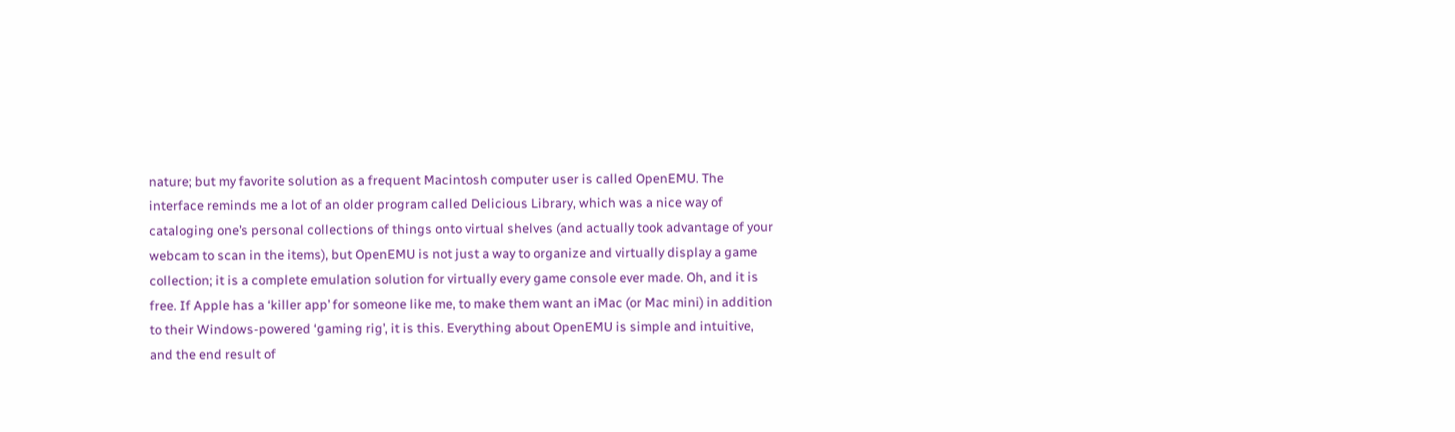nature; but my favorite solution as a frequent Macintosh computer user is called OpenEMU. The interface reminds me a lot of an older program called Delicious Library, which was a nice way of cataloging one’s personal collections of things onto virtual shelves (and actually took advantage of your webcam to scan in the items), but OpenEMU is not just a way to organize and virtually display a game collection; it is a complete emulation solution for virtually every game console ever made. Oh, and it is free. If Apple has a ‘killer app’ for someone like me, to make them want an iMac (or Mac mini) in addition to their Windows-powered ‘gaming rig’, it is this. Everything about OpenEMU is simple and intuitive, and the end result of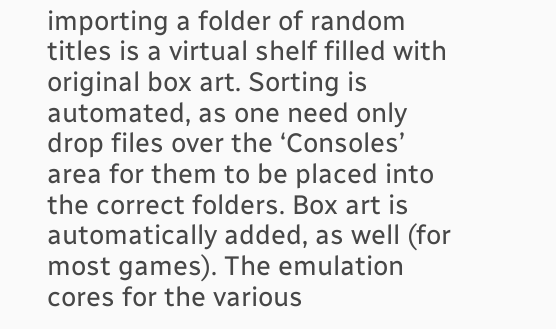importing a folder of random titles is a virtual shelf filled with original box art. Sorting is automated, as one need only drop files over the ‘Consoles’ area for them to be placed into the correct folders. Box art is automatically added, as well (for most games). The emulation cores for the various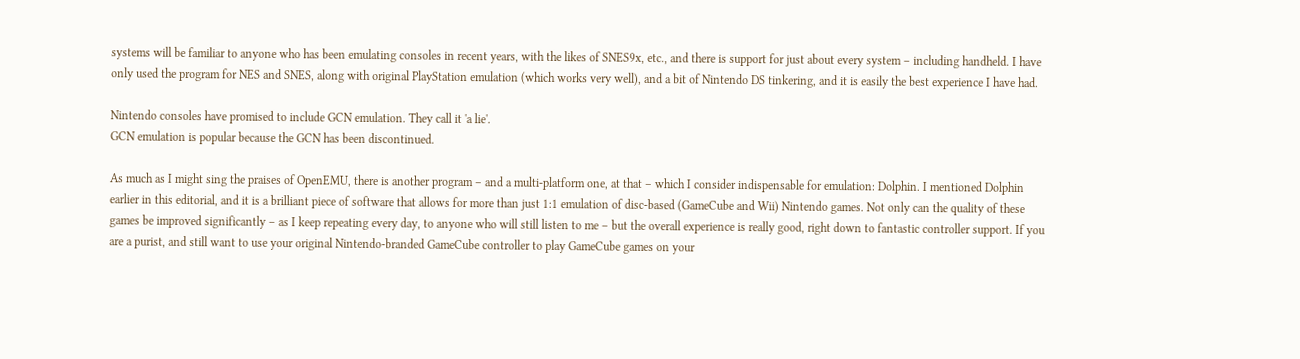systems will be familiar to anyone who has been emulating consoles in recent years, with the likes of SNES9x, etc., and there is support for just about every system – including handheld. I have only used the program for NES and SNES, along with original PlayStation emulation (which works very well), and a bit of Nintendo DS tinkering, and it is easily the best experience I have had.

Nintendo consoles have promised to include GCN emulation. They call it 'a lie'.
GCN emulation is popular because the GCN has been discontinued.

As much as I might sing the praises of OpenEMU, there is another program – and a multi-platform one, at that – which I consider indispensable for emulation: Dolphin. I mentioned Dolphin earlier in this editorial, and it is a brilliant piece of software that allows for more than just 1:1 emulation of disc-based (GameCube and Wii) Nintendo games. Not only can the quality of these games be improved significantly – as I keep repeating every day, to anyone who will still listen to me – but the overall experience is really good, right down to fantastic controller support. If you are a purist, and still want to use your original Nintendo-branded GameCube controller to play GameCube games on your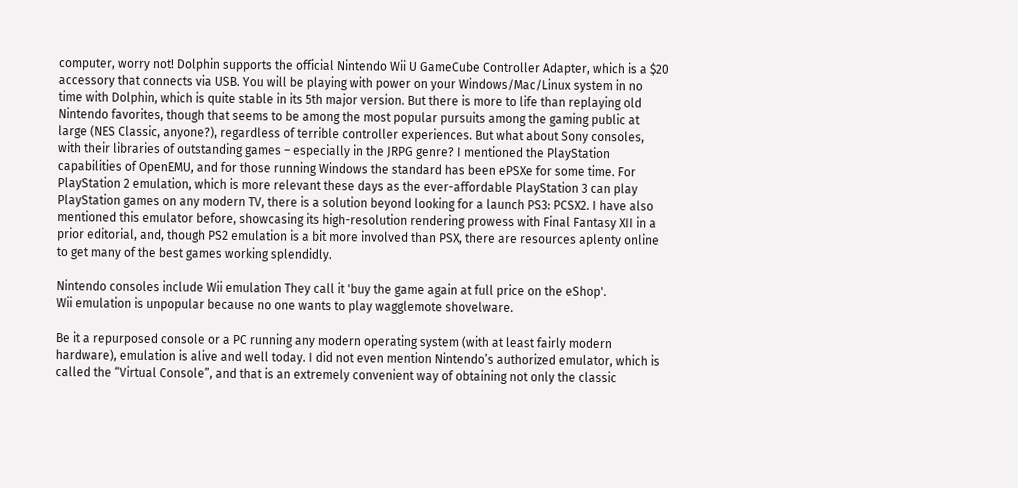computer, worry not! Dolphin supports the official Nintendo Wii U GameCube Controller Adapter, which is a $20 accessory that connects via USB. You will be playing with power on your Windows/Mac/Linux system in no time with Dolphin, which is quite stable in its 5th major version. But there is more to life than replaying old Nintendo favorites, though that seems to be among the most popular pursuits among the gaming public at large (NES Classic, anyone?), regardless of terrible controller experiences. But what about Sony consoles, with their libraries of outstanding games – especially in the JRPG genre? I mentioned the PlayStation capabilities of OpenEMU, and for those running Windows the standard has been ePSXe for some time. For PlayStation 2 emulation, which is more relevant these days as the ever-affordable PlayStation 3 can play PlayStation games on any modern TV, there is a solution beyond looking for a launch PS3: PCSX2. I have also mentioned this emulator before, showcasing its high-resolution rendering prowess with Final Fantasy XII in a prior editorial, and, though PS2 emulation is a bit more involved than PSX, there are resources aplenty online to get many of the best games working splendidly.

Nintendo consoles include Wii emulation They call it 'buy the game again at full price on the eShop'.
Wii emulation is unpopular because no one wants to play wagglemote shovelware.

Be it a repurposed console or a PC running any modern operating system (with at least fairly modern hardware), emulation is alive and well today. I did not even mention Nintendo’s authorized emulator, which is called the “Virtual Console”, and that is an extremely convenient way of obtaining not only the classic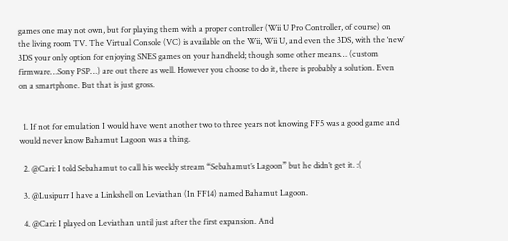games one may not own, but for playing them with a proper controller (Wii U Pro Controller, of course) on the living room TV. The Virtual Console (VC) is available on the Wii, Wii U, and even the 3DS, with the ‘new’ 3DS your only option for enjoying SNES games on your handheld; though some other means… (custom firmware…Sony PSP…) are out there as well. However you choose to do it, there is probably a solution. Even on a smartphone. But that is just gross.


  1. If not for emulation I would have went another two to three years not knowing FF5 was a good game and would never know Bahamut Lagoon was a thing.

  2. @Cari: I told Sebahamut to call his weekly stream “Sebahamut’s Lagoon” but he didn’t get it. :(

  3. @Lusipurr I have a Linkshell on Leviathan (In FF14) named Bahamut Lagoon.

  4. @Cari: I played on Leviathan until just after the first expansion. And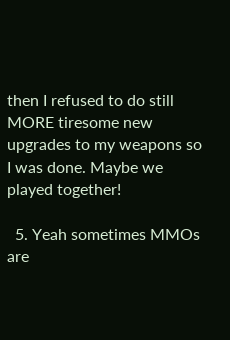then I refused to do still MORE tiresome new upgrades to my weapons so I was done. Maybe we played together!

  5. Yeah sometimes MMOs are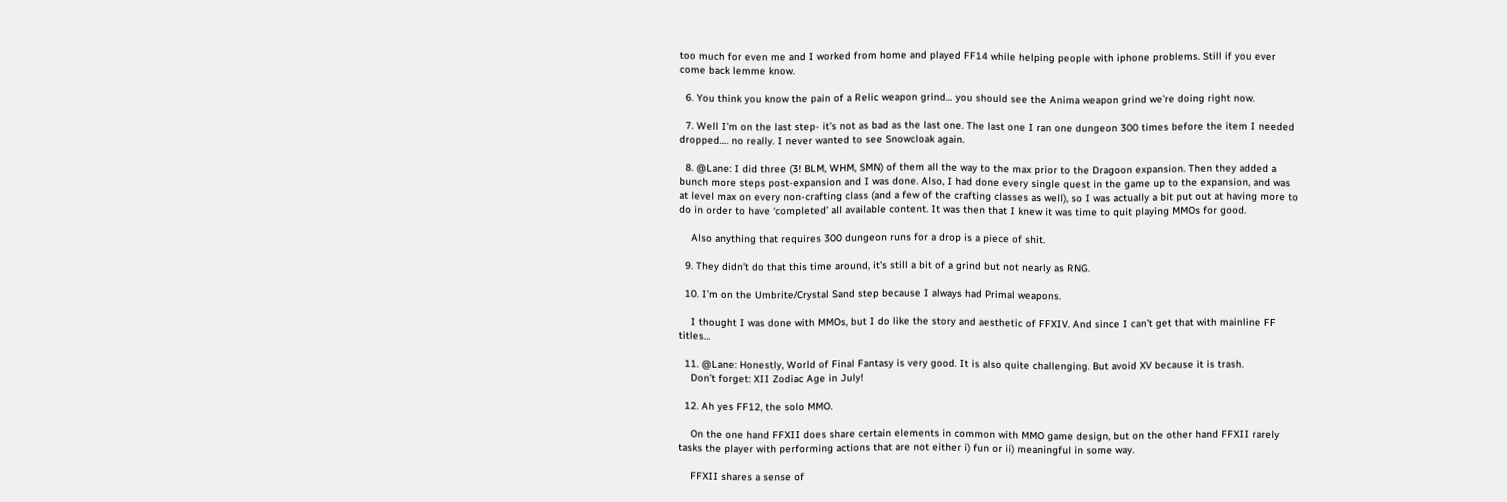too much for even me and I worked from home and played FF14 while helping people with iphone problems. Still if you ever come back lemme know.

  6. You think you know the pain of a Relic weapon grind… you should see the Anima weapon grind we’re doing right now.

  7. Well I’m on the last step- it’s not as bad as the last one. The last one I ran one dungeon 300 times before the item I needed dropped…. no really. I never wanted to see Snowcloak again.

  8. @Lane: I did three (3! BLM, WHM, SMN) of them all the way to the max prior to the Dragoon expansion. Then they added a bunch more steps post-expansion and I was done. Also, I had done every single quest in the game up to the expansion, and was at level max on every non-crafting class (and a few of the crafting classes as well), so I was actually a bit put out at having more to do in order to have ‘completed’ all available content. It was then that I knew it was time to quit playing MMOs for good.

    Also anything that requires 300 dungeon runs for a drop is a piece of shit.

  9. They didn’t do that this time around, it’s still a bit of a grind but not nearly as RNG.

  10. I’m on the Umbrite/Crystal Sand step because I always had Primal weapons.

    I thought I was done with MMOs, but I do like the story and aesthetic of FFXIV. And since I can’t get that with mainline FF titles…

  11. @Lane: Honestly, World of Final Fantasy is very good. It is also quite challenging. But avoid XV because it is trash.
    Don’t forget: XII Zodiac Age in July!

  12. Ah yes FF12, the solo MMO.

    On the one hand FFXII does share certain elements in common with MMO game design, but on the other hand FFXII rarely tasks the player with performing actions that are not either i) fun or ii) meaningful in some way.

    FFXII shares a sense of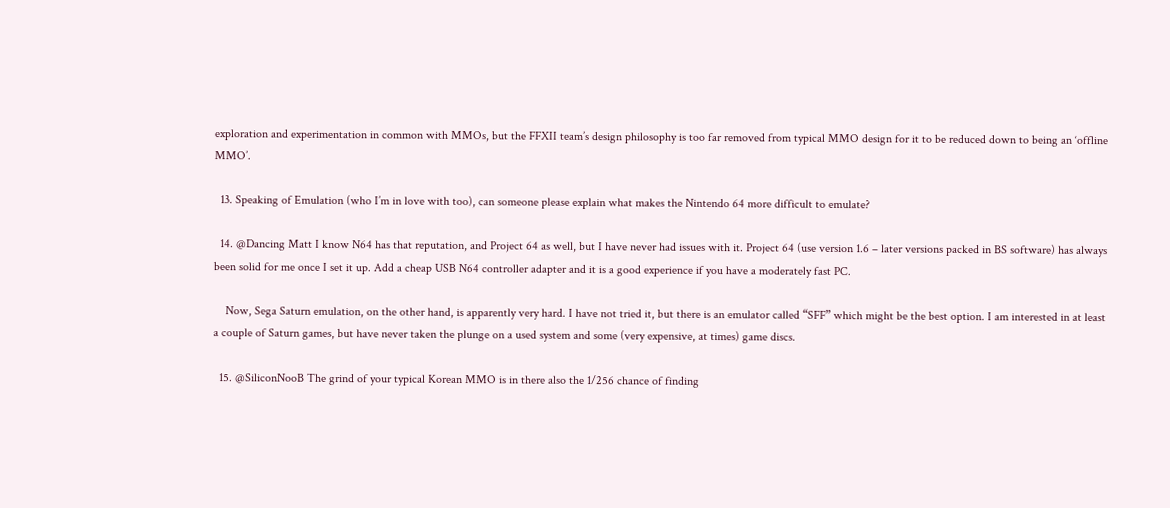exploration and experimentation in common with MMOs, but the FFXII team’s design philosophy is too far removed from typical MMO design for it to be reduced down to being an ‘offline MMO’.

  13. Speaking of Emulation (who I’m in love with too), can someone please explain what makes the Nintendo 64 more difficult to emulate?

  14. @Dancing Matt I know N64 has that reputation, and Project 64 as well, but I have never had issues with it. Project 64 (use version 1.6 – later versions packed in BS software) has always been solid for me once I set it up. Add a cheap USB N64 controller adapter and it is a good experience if you have a moderately fast PC.

    Now, Sega Saturn emulation, on the other hand, is apparently very hard. I have not tried it, but there is an emulator called “SFF” which might be the best option. I am interested in at least a couple of Saturn games, but have never taken the plunge on a used system and some (very expensive, at times) game discs.

  15. @SiliconNooB The grind of your typical Korean MMO is in there also the 1/256 chance of finding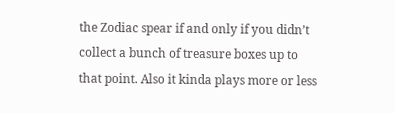the Zodiac spear if and only if you didn’t collect a bunch of treasure boxes up to that point. Also it kinda plays more or less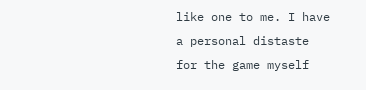like one to me. I have a personal distaste for the game myself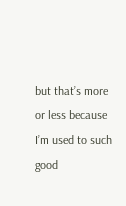but that’s more or less because I’m used to such good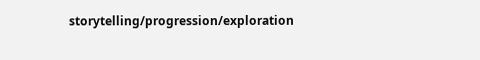storytelling/progression/exploration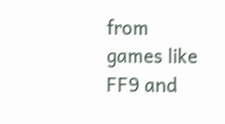from games like FF9 and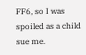FF6, so I was spoiled as a child sue me.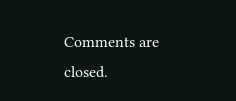Comments are closed.